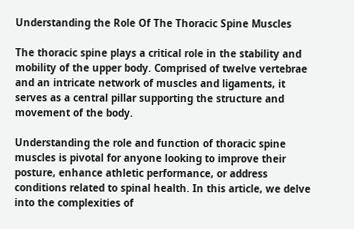Understanding the Role Of The Thoracic Spine Muscles

The thoracic spine plays a critical role in the stability and mobility of the upper body. Comprised of twelve vertebrae and an intricate network of muscles and ligaments, it serves as a central pillar supporting the structure and movement of the body.

Understanding the role and function of thoracic spine muscles is pivotal for anyone looking to improve their posture, enhance athletic performance, or address conditions related to spinal health. In this article, we delve into the complexities of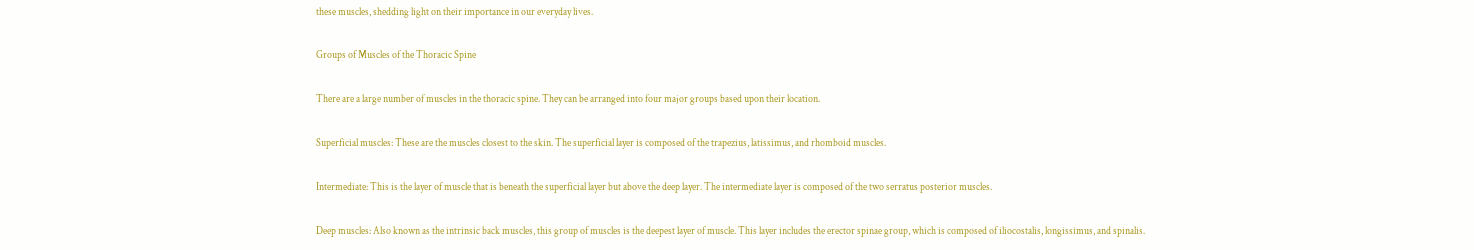these muscles, shedding light on their importance in our everyday lives.

Groups of Muscles of the Thoracic Spine

There are a large number of muscles in the thoracic spine. They can be arranged into four major groups based upon their location.

Superficial muscles: These are the muscles closest to the skin. The superficial layer is composed of the trapezius, latissimus, and rhomboid muscles.

Intermediate: This is the layer of muscle that is beneath the superficial layer but above the deep layer. The intermediate layer is composed of the two serratus posterior muscles.

Deep muscles: Also known as the intrinsic back muscles, this group of muscles is the deepest layer of muscle. This layer includes the erector spinae group, which is composed of iliocostalis, longissimus, and spinalis.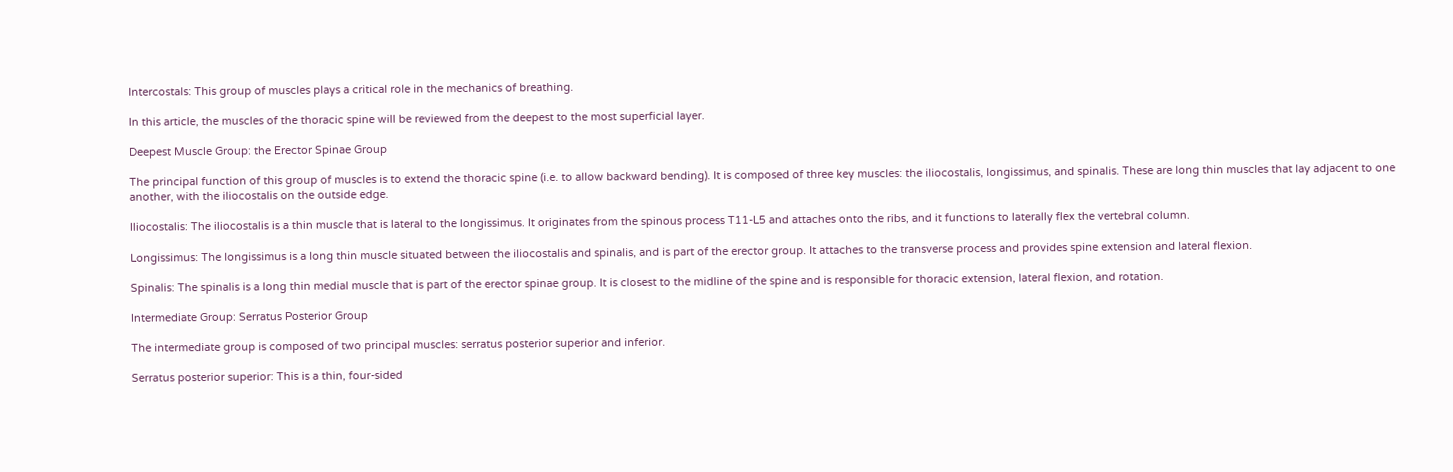Intercostals: This group of muscles plays a critical role in the mechanics of breathing.

In this article, the muscles of the thoracic spine will be reviewed from the deepest to the most superficial layer.

Deepest Muscle Group: the Erector Spinae Group

The principal function of this group of muscles is to extend the thoracic spine (i.e. to allow backward bending). It is composed of three key muscles: the iliocostalis, longissimus, and spinalis. These are long thin muscles that lay adjacent to one another, with the iliocostalis on the outside edge.

Iliocostalis: The iliocostalis is a thin muscle that is lateral to the longissimus. It originates from the spinous process T11-L5 and attaches onto the ribs, and it functions to laterally flex the vertebral column.

Longissimus: The longissimus is a long thin muscle situated between the iliocostalis and spinalis, and is part of the erector group. It attaches to the transverse process and provides spine extension and lateral flexion.

Spinalis: The spinalis is a long thin medial muscle that is part of the erector spinae group. It is closest to the midline of the spine and is responsible for thoracic extension, lateral flexion, and rotation.

Intermediate Group: Serratus Posterior Group

The intermediate group is composed of two principal muscles: serratus posterior superior and inferior.

Serratus posterior superior: This is a thin, four-sided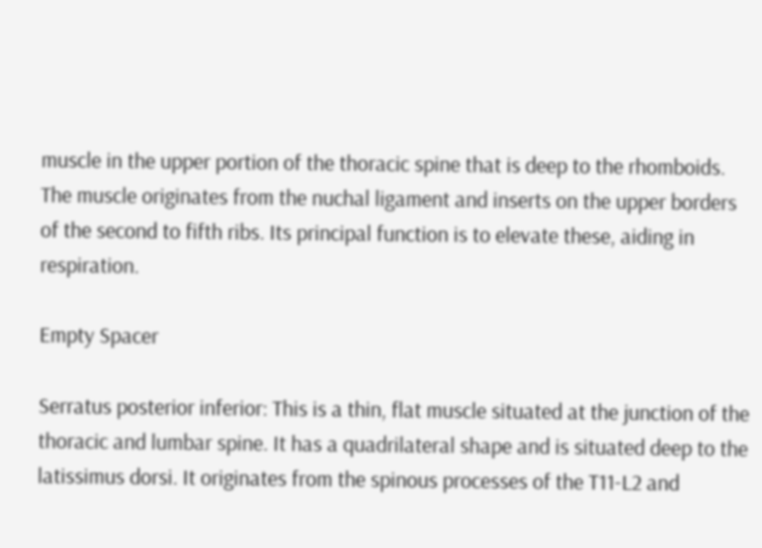muscle in the upper portion of the thoracic spine that is deep to the rhomboids. The muscle originates from the nuchal ligament and inserts on the upper borders of the second to fifth ribs. Its principal function is to elevate these, aiding in respiration.

Empty Spacer

Serratus posterior inferior: This is a thin, flat muscle situated at the junction of the thoracic and lumbar spine. It has a quadrilateral shape and is situated deep to the latissimus dorsi. It originates from the spinous processes of the T11-L2 and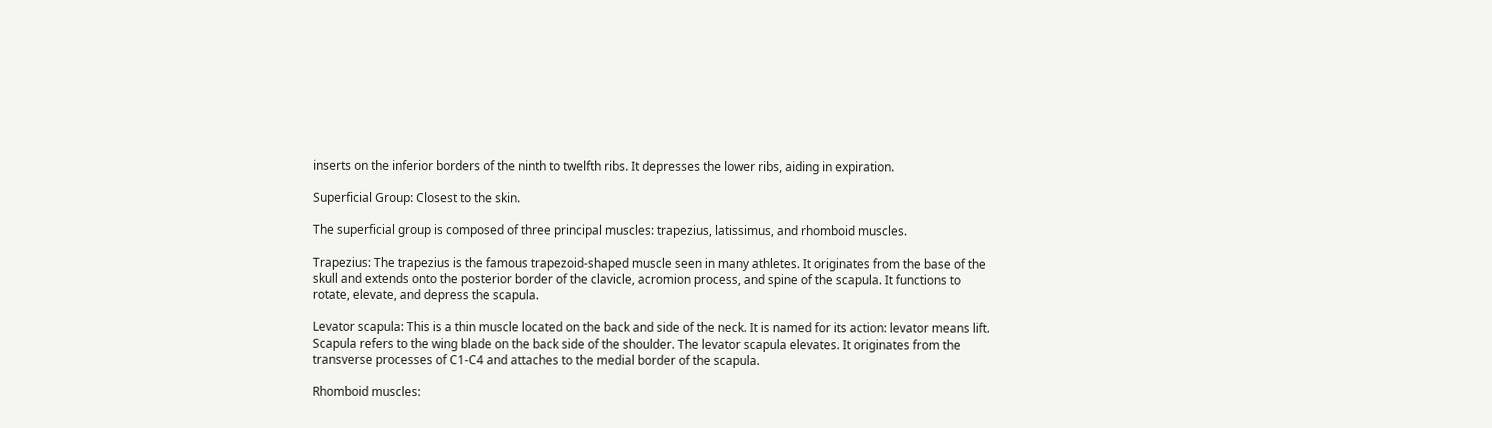inserts on the inferior borders of the ninth to twelfth ribs. It depresses the lower ribs, aiding in expiration.

Superficial Group: Closest to the skin.

The superficial group is composed of three principal muscles: trapezius, latissimus, and rhomboid muscles.

Trapezius: The trapezius is the famous trapezoid-shaped muscle seen in many athletes. It originates from the base of the skull and extends onto the posterior border of the clavicle, acromion process, and spine of the scapula. It functions to rotate, elevate, and depress the scapula.

Levator scapula: This is a thin muscle located on the back and side of the neck. It is named for its action: levator means lift. Scapula refers to the wing blade on the back side of the shoulder. The levator scapula elevates. It originates from the transverse processes of C1-C4 and attaches to the medial border of the scapula.

Rhomboid muscles: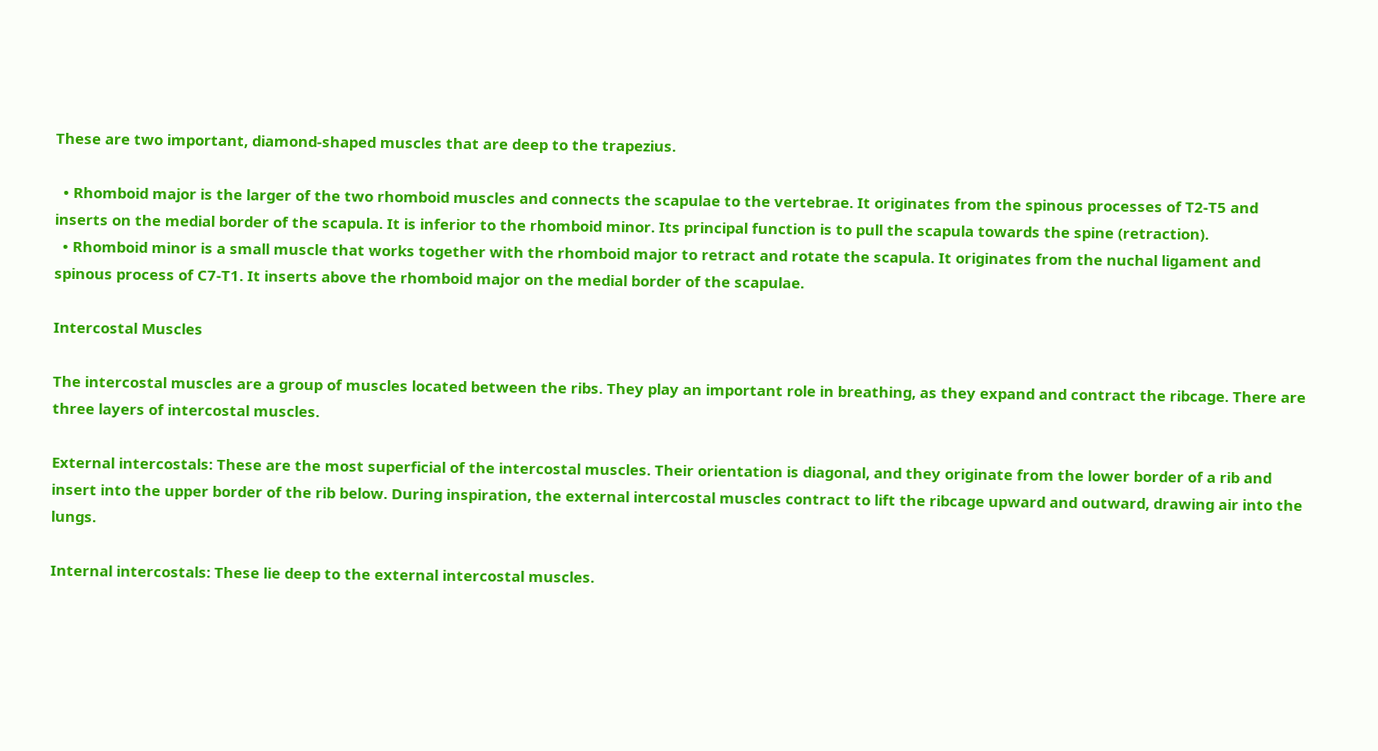These are two important, diamond-shaped muscles that are deep to the trapezius.

  • Rhomboid major is the larger of the two rhomboid muscles and connects the scapulae to the vertebrae. It originates from the spinous processes of T2-T5 and inserts on the medial border of the scapula. It is inferior to the rhomboid minor. Its principal function is to pull the scapula towards the spine (retraction).
  • Rhomboid minor is a small muscle that works together with the rhomboid major to retract and rotate the scapula. It originates from the nuchal ligament and spinous process of C7-T1. It inserts above the rhomboid major on the medial border of the scapulae.

Intercostal Muscles

The intercostal muscles are a group of muscles located between the ribs. They play an important role in breathing, as they expand and contract the ribcage. There are three layers of intercostal muscles.

External intercostals: These are the most superficial of the intercostal muscles. Their orientation is diagonal, and they originate from the lower border of a rib and insert into the upper border of the rib below. During inspiration, the external intercostal muscles contract to lift the ribcage upward and outward, drawing air into the lungs.

Internal intercostals: These lie deep to the external intercostal muscles.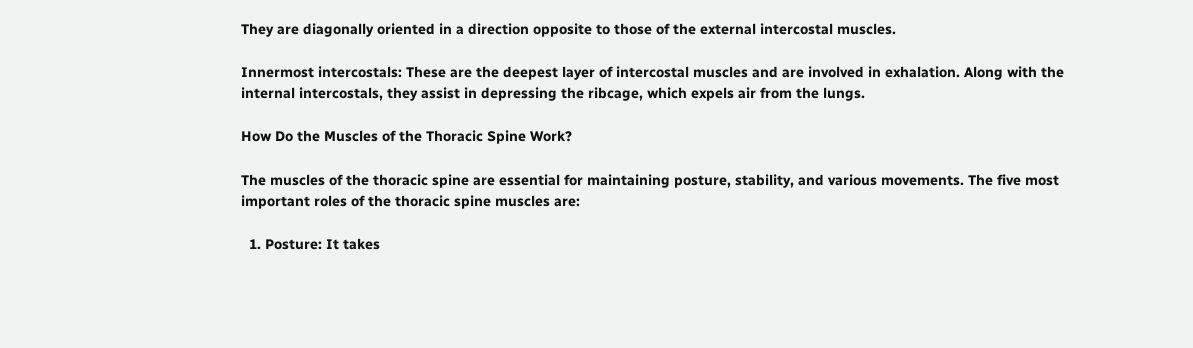They are diagonally oriented in a direction opposite to those of the external intercostal muscles.

Innermost intercostals: These are the deepest layer of intercostal muscles and are involved in exhalation. Along with the internal intercostals, they assist in depressing the ribcage, which expels air from the lungs.

How Do the Muscles of the Thoracic Spine Work?

The muscles of the thoracic spine are essential for maintaining posture, stability, and various movements. The five most important roles of the thoracic spine muscles are:

  1. Posture: It takes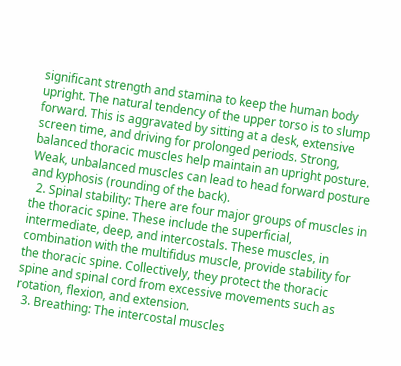significant strength and stamina to keep the human body upright. The natural tendency of the upper torso is to slump forward. This is aggravated by sitting at a desk, extensive screen time, and driving for prolonged periods. Strong, balanced thoracic muscles help maintain an upright posture. Weak, unbalanced muscles can lead to head forward posture and kyphosis (rounding of the back).
  2. Spinal stability: There are four major groups of muscles in the thoracic spine. These include the superficial, intermediate, deep, and intercostals. These muscles, in combination with the multifidus muscle, provide stability for the thoracic spine. Collectively, they protect the thoracic spine and spinal cord from excessive movements such as rotation, flexion, and extension.
  3. Breathing: The intercostal muscles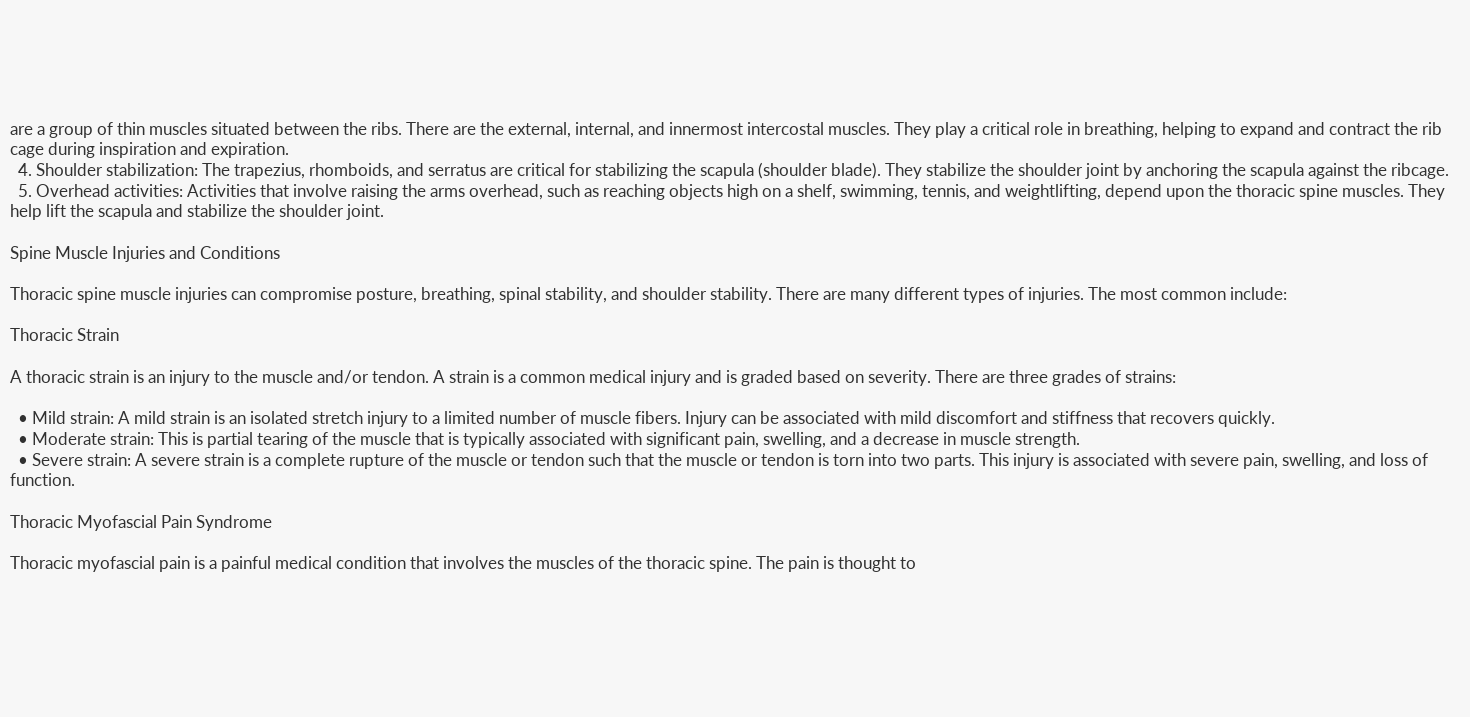are a group of thin muscles situated between the ribs. There are the external, internal, and innermost intercostal muscles. They play a critical role in breathing, helping to expand and contract the rib cage during inspiration and expiration.
  4. Shoulder stabilization: The trapezius, rhomboids, and serratus are critical for stabilizing the scapula (shoulder blade). They stabilize the shoulder joint by anchoring the scapula against the ribcage.
  5. Overhead activities: Activities that involve raising the arms overhead, such as reaching objects high on a shelf, swimming, tennis, and weightlifting, depend upon the thoracic spine muscles. They help lift the scapula and stabilize the shoulder joint.

Spine Muscle Injuries and Conditions

Thoracic spine muscle injuries can compromise posture, breathing, spinal stability, and shoulder stability. There are many different types of injuries. The most common include:

Thoracic Strain

A thoracic strain is an injury to the muscle and/or tendon. A strain is a common medical injury and is graded based on severity. There are three grades of strains:

  • Mild strain: A mild strain is an isolated stretch injury to a limited number of muscle fibers. Injury can be associated with mild discomfort and stiffness that recovers quickly.
  • Moderate strain: This is partial tearing of the muscle that is typically associated with significant pain, swelling, and a decrease in muscle strength.
  • Severe strain: A severe strain is a complete rupture of the muscle or tendon such that the muscle or tendon is torn into two parts. This injury is associated with severe pain, swelling, and loss of function.

Thoracic Myofascial Pain Syndrome

Thoracic myofascial pain is a painful medical condition that involves the muscles of the thoracic spine. The pain is thought to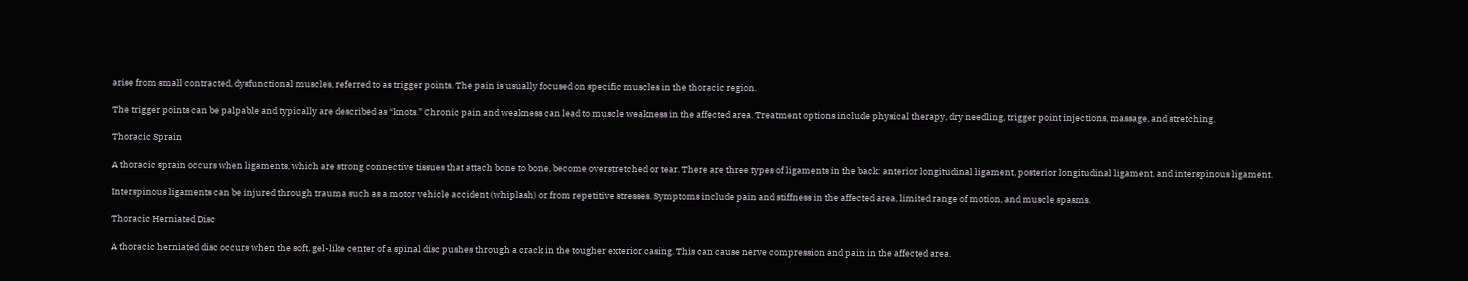arise from small contracted, dysfunctional muscles, referred to as trigger points. The pain is usually focused on specific muscles in the thoracic region.

The trigger points can be palpable and typically are described as “knots.” Chronic pain and weakness can lead to muscle weakness in the affected area. Treatment options include physical therapy, dry needling, trigger point injections, massage, and stretching.

Thoracic Sprain

A thoracic sprain occurs when ligaments, which are strong connective tissues that attach bone to bone, become overstretched or tear. There are three types of ligaments in the back: anterior longitudinal ligament, posterior longitudinal ligament, and interspinous ligament.

Interspinous ligaments can be injured through trauma such as a motor vehicle accident (whiplash) or from repetitive stresses. Symptoms include pain and stiffness in the affected area, limited range of motion, and muscle spasms.

Thoracic Herniated Disc

A thoracic herniated disc occurs when the soft, gel-like center of a spinal disc pushes through a crack in the tougher exterior casing. This can cause nerve compression and pain in the affected area.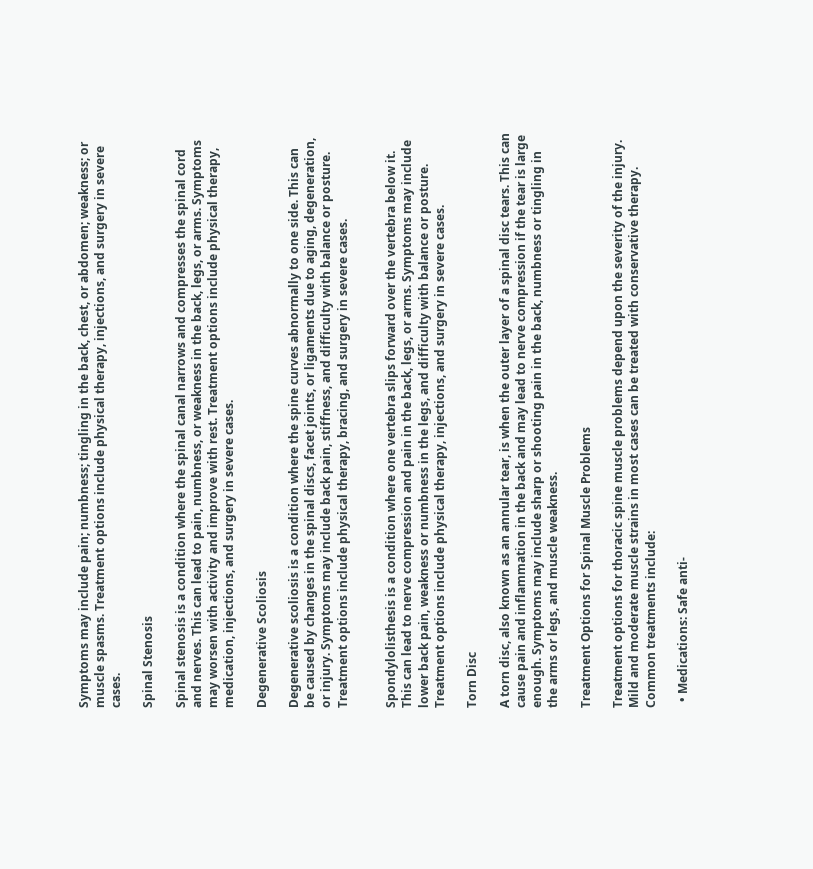Symptoms may include pain; numbness; tingling in the back, chest, or abdomen; weakness; or muscle spasms. Treatment options include physical therapy, injections, and surgery in severe cases.

Spinal Stenosis

Spinal stenosis is a condition where the spinal canal narrows and compresses the spinal cord and nerves. This can lead to pain, numbness, or weakness in the back, legs, or arms. Symptoms may worsen with activity and improve with rest. Treatment options include physical therapy, medication, injections, and surgery in severe cases.

Degenerative Scoliosis

Degenerative scoliosis is a condition where the spine curves abnormally to one side. This can be caused by changes in the spinal discs, facet joints, or ligaments due to aging, degeneration, or injury. Symptoms may include back pain, stiffness, and difficulty with balance or posture. Treatment options include physical therapy, bracing, and surgery in severe cases.


Spondylolisthesis is a condition where one vertebra slips forward over the vertebra below it. This can lead to nerve compression and pain in the back, legs, or arms. Symptoms may include lower back pain, weakness or numbness in the legs, and difficulty with balance or posture. Treatment options include physical therapy, injections, and surgery in severe cases.

Torn Disc

A torn disc, also known as an annular tear, is when the outer layer of a spinal disc tears. This can cause pain and inflammation in the back and may lead to nerve compression if the tear is large enough. Symptoms may include sharp or shooting pain in the back, numbness or tingling in the arms or legs, and muscle weakness.

Treatment Options for Spinal Muscle Problems

Treatment options for thoracic spine muscle problems depend upon the severity of the injury. Mild and moderate muscle strains in most cases can be treated with conservative therapy. Common treatments include:

  • Medications: Safe anti-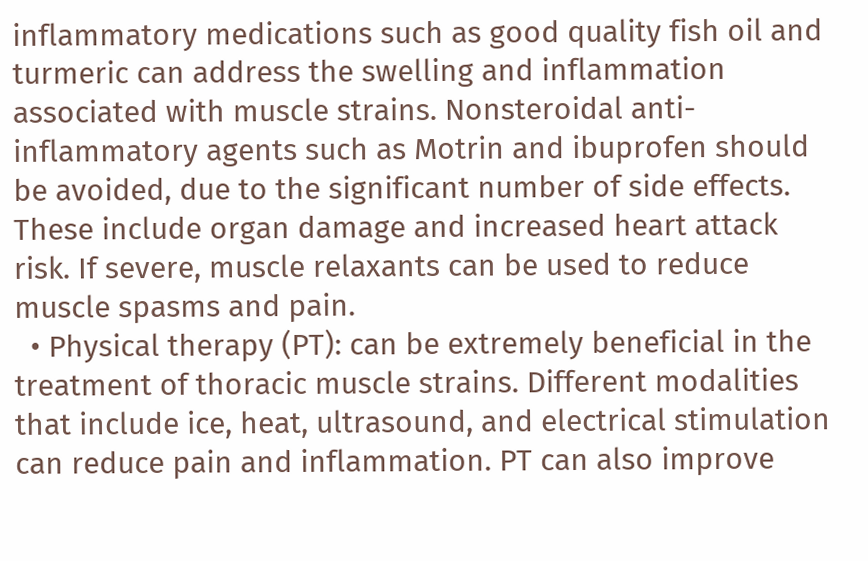inflammatory medications such as good quality fish oil and turmeric can address the swelling and inflammation associated with muscle strains. Nonsteroidal anti-inflammatory agents such as Motrin and ibuprofen should be avoided, due to the significant number of side effects. These include organ damage and increased heart attack risk. If severe, muscle relaxants can be used to reduce muscle spasms and pain.
  • Physical therapy (PT): can be extremely beneficial in the treatment of thoracic muscle strains. Different modalities that include ice, heat, ultrasound, and electrical stimulation can reduce pain and inflammation. PT can also improve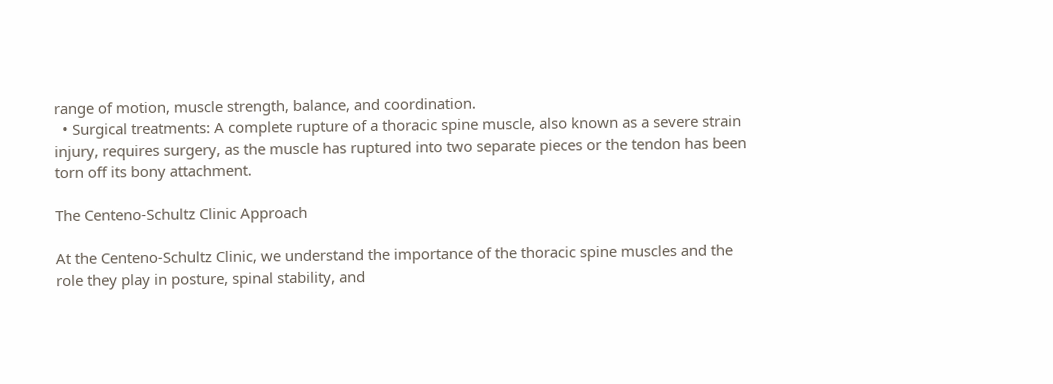range of motion, muscle strength, balance, and coordination.
  • Surgical treatments: A complete rupture of a thoracic spine muscle, also known as a severe strain injury, requires surgery, as the muscle has ruptured into two separate pieces or the tendon has been torn off its bony attachment.

The Centeno-Schultz Clinic Approach

At the Centeno-Schultz Clinic, we understand the importance of the thoracic spine muscles and the role they play in posture, spinal stability, and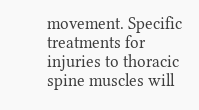movement. Specific treatments for injuries to thoracic spine muscles will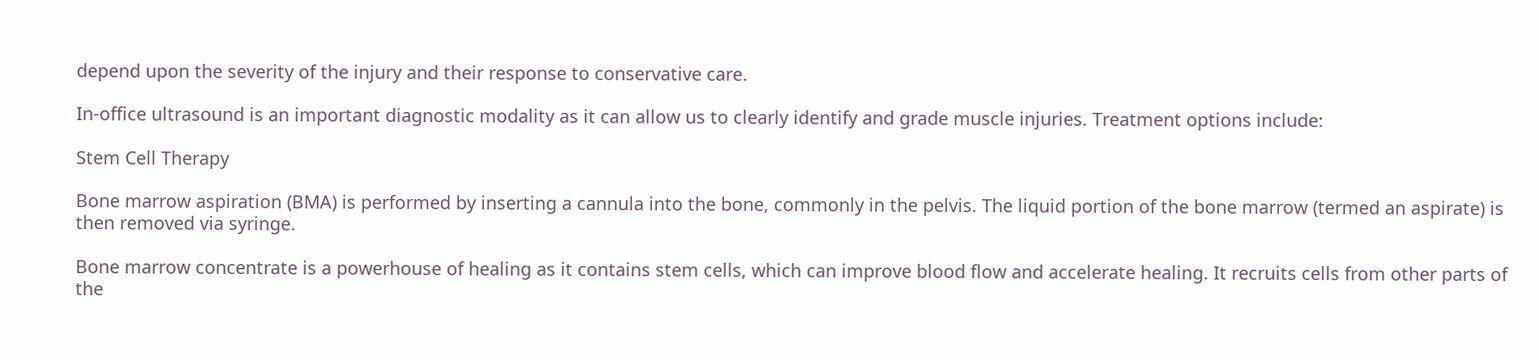depend upon the severity of the injury and their response to conservative care.

In-office ultrasound is an important diagnostic modality as it can allow us to clearly identify and grade muscle injuries. Treatment options include:

Stem Cell Therapy

Bone marrow aspiration (BMA) is performed by inserting a cannula into the bone, commonly in the pelvis. The liquid portion of the bone marrow (termed an aspirate) is then removed via syringe.

Bone marrow concentrate is a powerhouse of healing as it contains stem cells, which can improve blood flow and accelerate healing. It recruits cells from other parts of the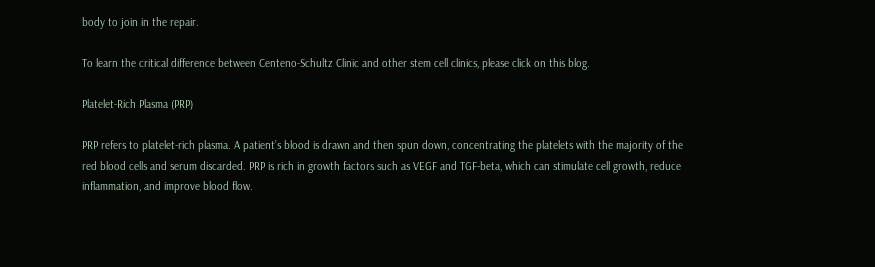body to join in the repair.

To learn the critical difference between Centeno-Schultz Clinic and other stem cell clinics, please click on this blog.

Platelet-Rich Plasma (PRP)

PRP refers to platelet-rich plasma. A patient’s blood is drawn and then spun down, concentrating the platelets with the majority of the red blood cells and serum discarded. PRP is rich in growth factors such as VEGF and TGF-beta, which can stimulate cell growth, reduce inflammation, and improve blood flow.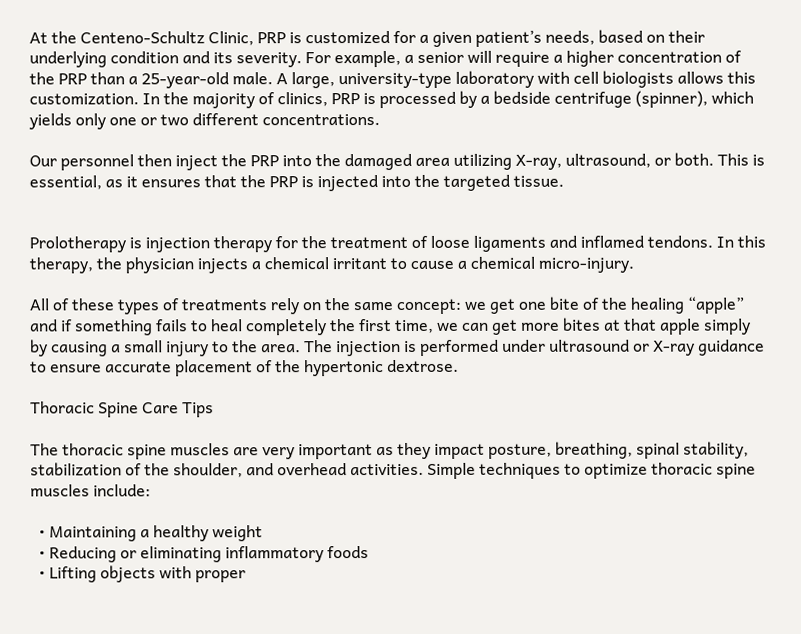At the Centeno-Schultz Clinic, PRP is customized for a given patient’s needs, based on their underlying condition and its severity. For example, a senior will require a higher concentration of the PRP than a 25-year-old male. A large, university-type laboratory with cell biologists allows this customization. In the majority of clinics, PRP is processed by a bedside centrifuge (spinner), which yields only one or two different concentrations.

Our personnel then inject the PRP into the damaged area utilizing X-ray, ultrasound, or both. This is essential, as it ensures that the PRP is injected into the targeted tissue.


Prolotherapy is injection therapy for the treatment of loose ligaments and inflamed tendons. In this therapy, the physician injects a chemical irritant to cause a chemical micro-injury.

All of these types of treatments rely on the same concept: we get one bite of the healing “apple” and if something fails to heal completely the first time, we can get more bites at that apple simply by causing a small injury to the area. The injection is performed under ultrasound or X-ray guidance to ensure accurate placement of the hypertonic dextrose.

Thoracic Spine Care Tips

The thoracic spine muscles are very important as they impact posture, breathing, spinal stability, stabilization of the shoulder, and overhead activities. Simple techniques to optimize thoracic spine muscles include:

  • Maintaining a healthy weight
  • Reducing or eliminating inflammatory foods
  • Lifting objects with proper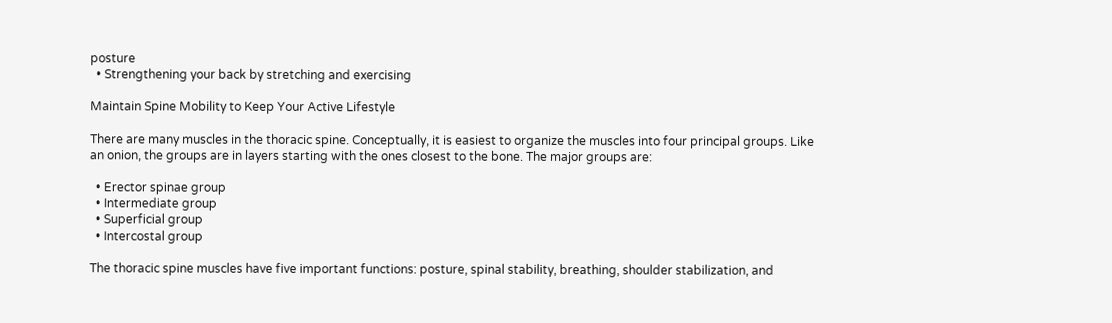posture
  • Strengthening your back by stretching and exercising

Maintain Spine Mobility to Keep Your Active Lifestyle

There are many muscles in the thoracic spine. Conceptually, it is easiest to organize the muscles into four principal groups. Like an onion, the groups are in layers starting with the ones closest to the bone. The major groups are:

  • Erector spinae group
  • Intermediate group
  • Superficial group
  • Intercostal group

The thoracic spine muscles have five important functions: posture, spinal stability, breathing, shoulder stabilization, and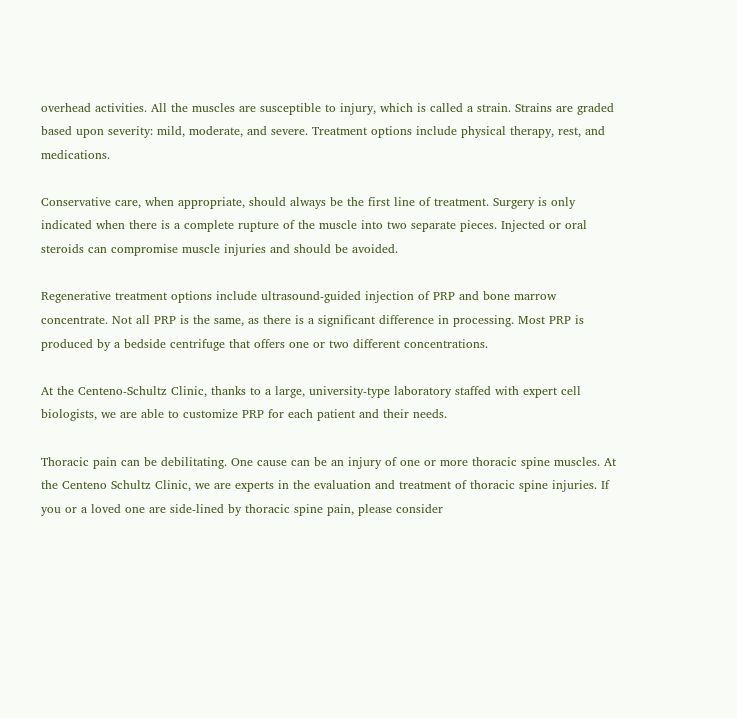overhead activities. All the muscles are susceptible to injury, which is called a strain. Strains are graded based upon severity: mild, moderate, and severe. Treatment options include physical therapy, rest, and medications.

Conservative care, when appropriate, should always be the first line of treatment. Surgery is only indicated when there is a complete rupture of the muscle into two separate pieces. Injected or oral steroids can compromise muscle injuries and should be avoided.

Regenerative treatment options include ultrasound-guided injection of PRP and bone marrow concentrate. Not all PRP is the same, as there is a significant difference in processing. Most PRP is produced by a bedside centrifuge that offers one or two different concentrations.

At the Centeno-Schultz Clinic, thanks to a large, university-type laboratory staffed with expert cell biologists, we are able to customize PRP for each patient and their needs.

Thoracic pain can be debilitating. One cause can be an injury of one or more thoracic spine muscles. At the Centeno Schultz Clinic, we are experts in the evaluation and treatment of thoracic spine injuries. If you or a loved one are side-lined by thoracic spine pain, please consider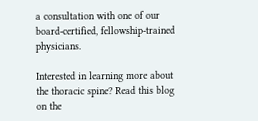a consultation with one of our board-certified, fellowship-trained physicians.

Interested in learning more about the thoracic spine? Read this blog on the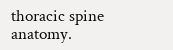thoracic spine anatomy.